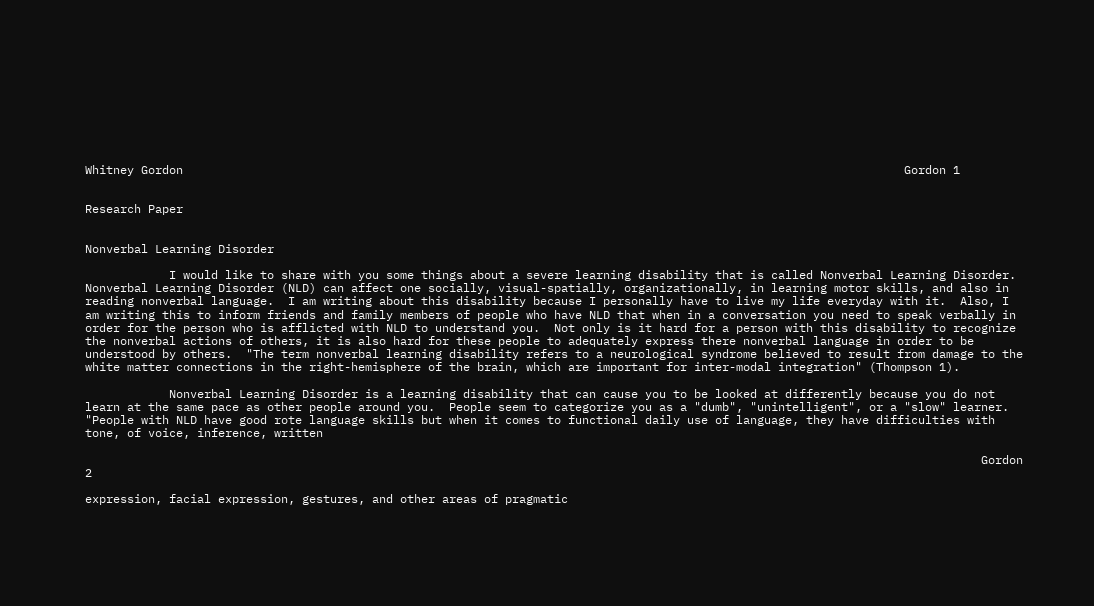Whitney Gordon                                                                                                       Gordon 1


Research Paper


Nonverbal Learning Disorder

            I would like to share with you some things about a severe learning disability that is called Nonverbal Learning Disorder.  Nonverbal Learning Disorder (NLD) can affect one socially, visual-spatially, organizationally, in learning motor skills, and also in reading nonverbal language.  I am writing about this disability because I personally have to live my life everyday with it.  Also, I am writing this to inform friends and family members of people who have NLD that when in a conversation you need to speak verbally in order for the person who is afflicted with NLD to understand you.  Not only is it hard for a person with this disability to recognize the nonverbal actions of others, it is also hard for these people to adequately express there nonverbal language in order to be understood by others.  "The term nonverbal learning disability refers to a neurological syndrome believed to result from damage to the white matter connections in the right-hemisphere of the brain, which are important for inter-modal integration" (Thompson 1).

            Nonverbal Learning Disorder is a learning disability that can cause you to be looked at differently because you do not learn at the same pace as other people around you.  People seem to categorize you as a "dumb", "unintelligent", or a "slow" learner.  "People with NLD have good rote language skills but when it comes to functional daily use of language, they have difficulties with tone, of voice, inference, written

                                                                                                                                Gordon 2

expression, facial expression, gestures, and other areas of pragmatic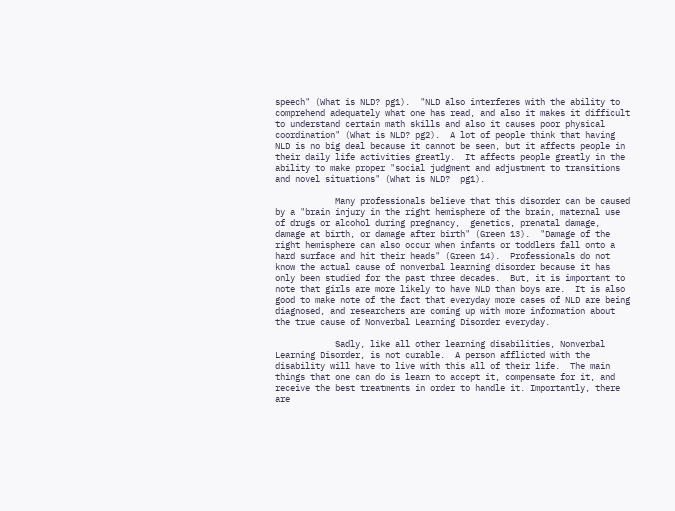speech" (What is NLD? pg1).  "NLD also interferes with the ability to comprehend adequately what one has read, and also it makes it difficult to understand certain math skills and also it causes poor physical coordination" (What is NLD? pg2).  A lot of people think that having NLD is no big deal because it cannot be seen, but it affects people in their daily life activities greatly.  It affects people greatly in the ability to make proper "social judgment and adjustment to transitions and novel situations" (What is NLD?  pg1).

            Many professionals believe that this disorder can be caused by a "brain injury in the right hemisphere of the brain, maternal use of drugs or alcohol during pregnancy,  genetics, prenatal damage, damage at birth, or damage after birth" (Green 13).  "Damage of the right hemisphere can also occur when infants or toddlers fall onto a hard surface and hit their heads" (Green 14).  Professionals do not know the actual cause of nonverbal learning disorder because it has only been studied for the past three decades.  But, it is important to note that girls are more likely to have NLD than boys are.  It is also good to make note of the fact that everyday more cases of NLD are being diagnosed, and researchers are coming up with more information about the true cause of Nonverbal Learning Disorder everyday.

            Sadly, like all other learning disabilities, Nonverbal Learning Disorder, is not curable.  A person afflicted with the disability will have to live with this all of their life.  The main things that one can do is learn to accept it, compensate for it, and receive the best treatments in order to handle it. Importantly, there are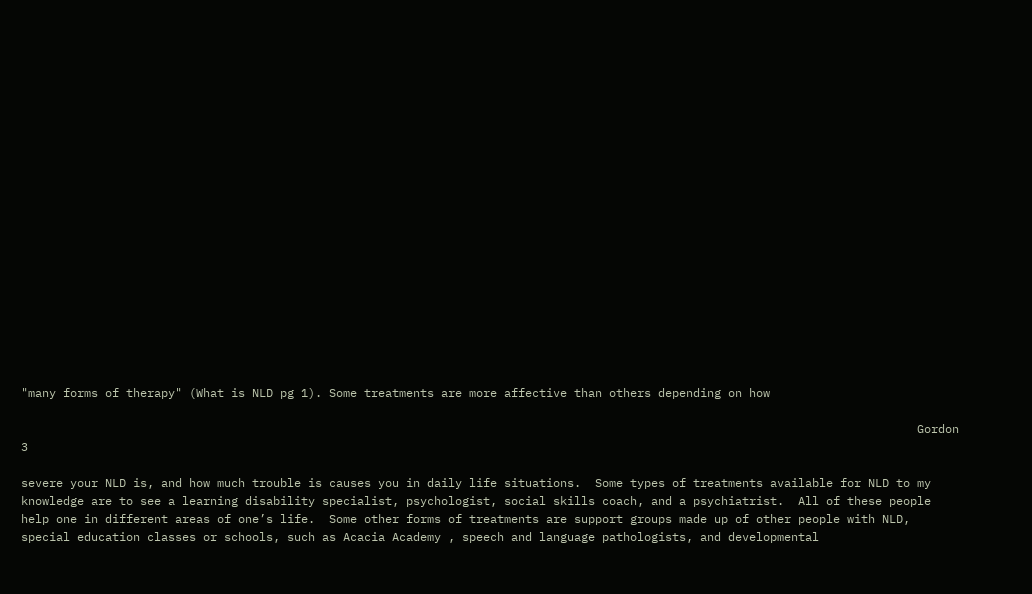"many forms of therapy" (What is NLD pg 1). Some treatments are more affective than others depending on how

                                                                                                                                Gordon 3

severe your NLD is, and how much trouble is causes you in daily life situations.  Some types of treatments available for NLD to my knowledge are to see a learning disability specialist, psychologist, social skills coach, and a psychiatrist.  All of these people help one in different areas of one’s life.  Some other forms of treatments are support groups made up of other people with NLD, special education classes or schools, such as Acacia Academy , speech and language pathologists, and developmental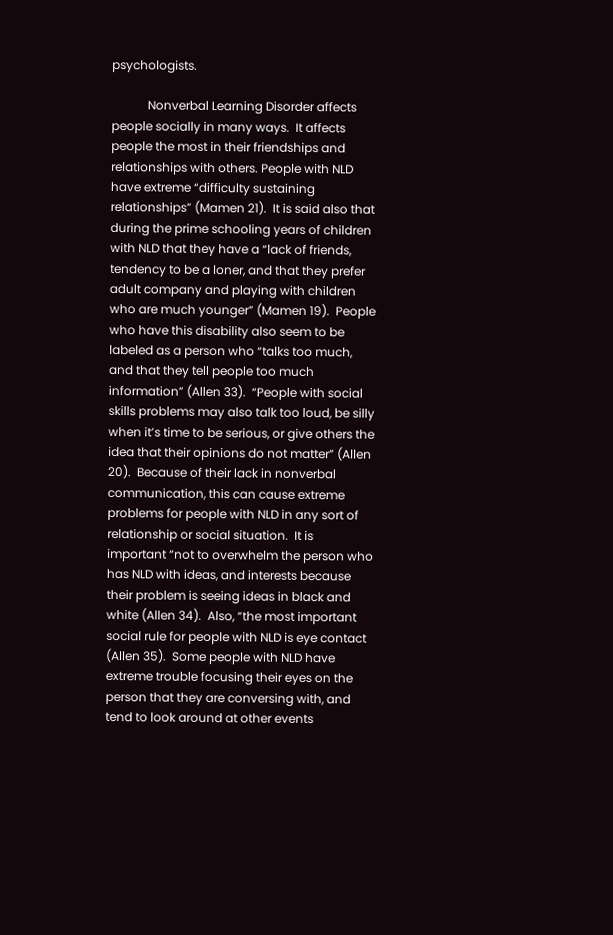psychologists.

            Nonverbal Learning Disorder affects people socially in many ways.  It affects people the most in their friendships and relationships with others. People with NLD have extreme “difficulty sustaining relationships” (Mamen 21).  It is said also that during the prime schooling years of children with NLD that they have a “lack of friends, tendency to be a loner, and that they prefer adult company and playing with children who are much younger” (Mamen 19).  People who have this disability also seem to be labeled as a person who “talks too much, and that they tell people too much information” (Allen 33).  “People with social skills problems may also talk too loud, be silly when it’s time to be serious, or give others the idea that their opinions do not matter” (Allen 20).  Because of their lack in nonverbal communication, this can cause extreme problems for people with NLD in any sort of relationship or social situation.  It is important “not to overwhelm the person who has NLD with ideas, and interests because their problem is seeing ideas in black and white (Allen 34).  Also, “the most important social rule for people with NLD is eye contact (Allen 35).  Some people with NLD have extreme trouble focusing their eyes on the person that they are conversing with, and tend to look around at other events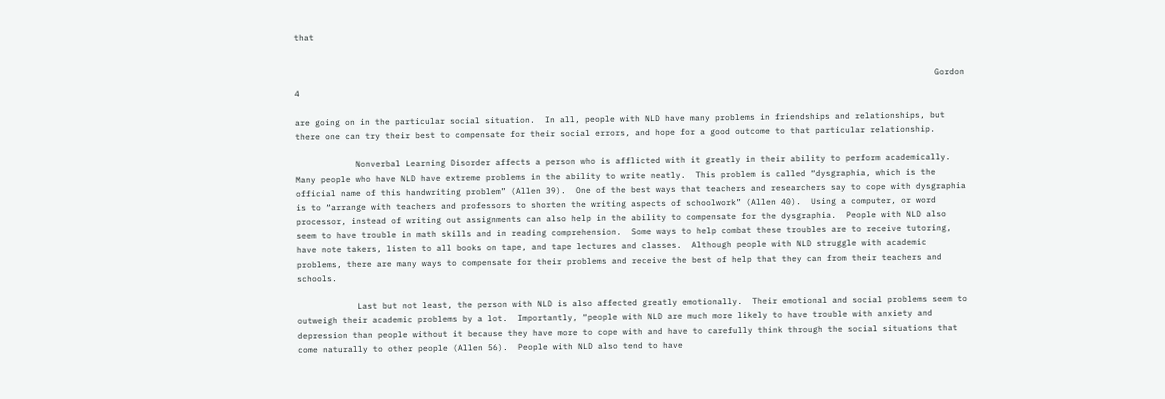that


                                                                                                                                Gordon 4

are going on in the particular social situation.  In all, people with NLD have many problems in friendships and relationships, but there one can try their best to compensate for their social errors, and hope for a good outcome to that particular relationship.

            Nonverbal Learning Disorder affects a person who is afflicted with it greatly in their ability to perform academically.  Many people who have NLD have extreme problems in the ability to write neatly.  This problem is called “dysgraphia, which is the official name of this handwriting problem” (Allen 39).  One of the best ways that teachers and researchers say to cope with dysgraphia is to “arrange with teachers and professors to shorten the writing aspects of schoolwork” (Allen 40).  Using a computer, or word processor, instead of writing out assignments can also help in the ability to compensate for the dysgraphia.  People with NLD also seem to have trouble in math skills and in reading comprehension.  Some ways to help combat these troubles are to receive tutoring, have note takers, listen to all books on tape, and tape lectures and classes.  Although people with NLD struggle with academic problems, there are many ways to compensate for their problems and receive the best of help that they can from their teachers and schools.

            Last but not least, the person with NLD is also affected greatly emotionally.  Their emotional and social problems seem to outweigh their academic problems by a lot.  Importantly, “people with NLD are much more likely to have trouble with anxiety and depression than people without it because they have more to cope with and have to carefully think through the social situations that come naturally to other people (Allen 56).  People with NLD also tend to have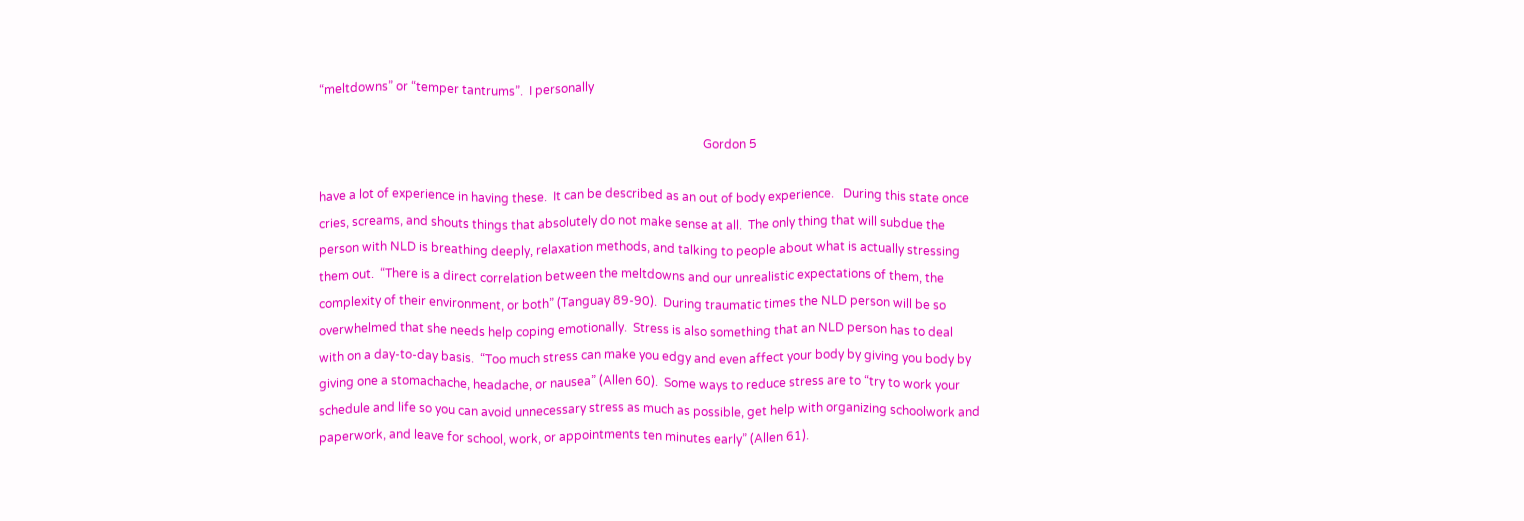“meltdowns” or “temper tantrums”.  I personally

                                                                                                                                Gordon 5

have a lot of experience in having these.  It can be described as an out of body experience.   During this state once cries, screams, and shouts things that absolutely do not make sense at all.  The only thing that will subdue the person with NLD is breathing deeply, relaxation methods, and talking to people about what is actually stressing them out.  “There is a direct correlation between the meltdowns and our unrealistic expectations of them, the complexity of their environment, or both” (Tanguay 89-90).  During traumatic times the NLD person will be so overwhelmed that she needs help coping emotionally.  Stress is also something that an NLD person has to deal with on a day-to-day basis.  “Too much stress can make you edgy and even affect your body by giving you body by giving one a stomachache, headache, or nausea” (Allen 60).  Some ways to reduce stress are to “try to work your schedule and life so you can avoid unnecessary stress as much as possible, get help with organizing schoolwork and paperwork, and leave for school, work, or appointments ten minutes early” (Allen 61).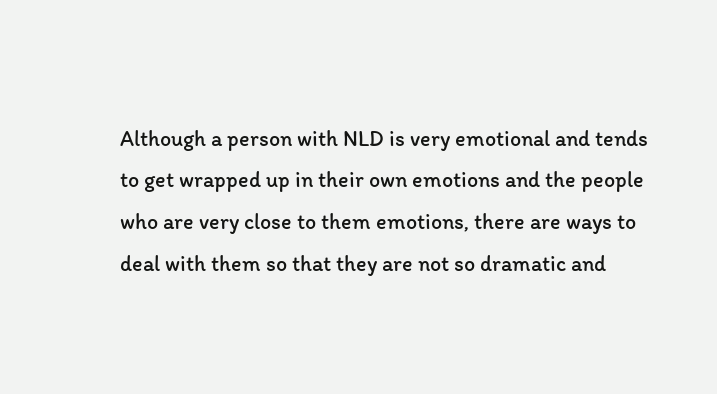Although a person with NLD is very emotional and tends to get wrapped up in their own emotions and the people who are very close to them emotions, there are ways to deal with them so that they are not so dramatic and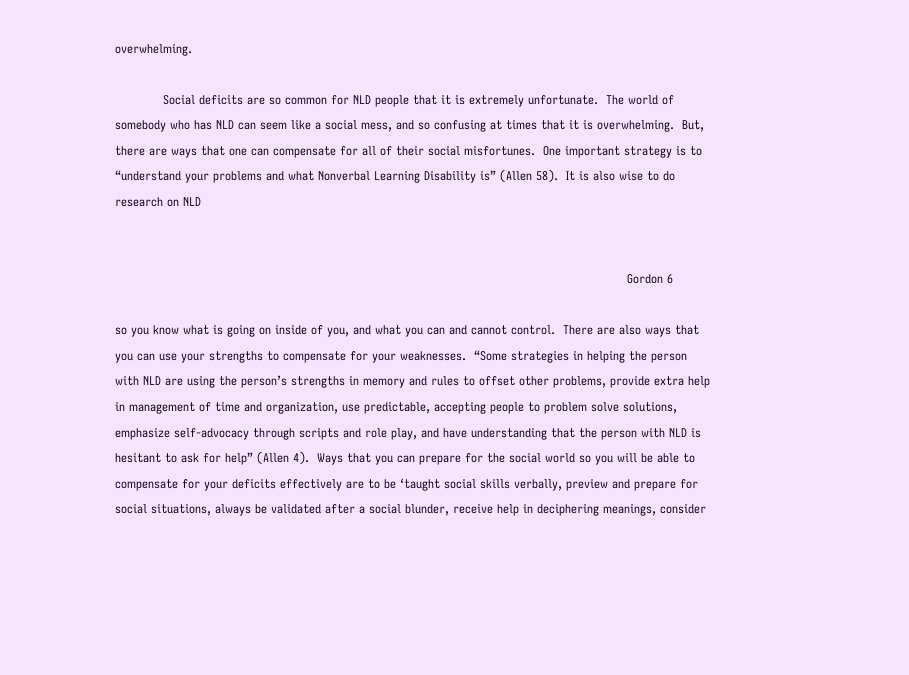overwhelming.

            Social deficits are so common for NLD people that it is extremely unfortunate.  The world of somebody who has NLD can seem like a social mess, and so confusing at times that it is overwhelming.  But, there are ways that one can compensate for all of their social misfortunes.  One important strategy is to “understand your problems and what Nonverbal Learning Disability is” (Allen 58).  It is also wise to do research on NLD


                                                                                                                                Gordon 6

so you know what is going on inside of you, and what you can and cannot control.  There are also ways that you can use your strengths to compensate for your weaknesses.  “Some strategies in helping the person with NLD are using the person’s strengths in memory and rules to offset other problems, provide extra help in management of time and organization, use predictable, accepting people to problem solve solutions, emphasize self-advocacy through scripts and role play, and have understanding that the person with NLD is hesitant to ask for help” (Allen 4).  Ways that you can prepare for the social world so you will be able to compensate for your deficits effectively are to be ‘taught social skills verbally, preview and prepare for social situations, always be validated after a social blunder, receive help in deciphering meanings, consider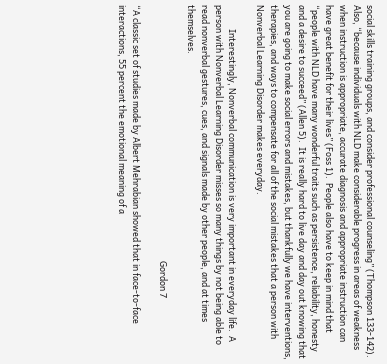social skills training groups, and consider professional counseling” (Thompson 133-142).  Also, “because individuals with NLD make considerable progress in areas of weakness when instruction is appropriate, accurate diagnosis and appropriate instruction can have great benefit for their lives” (Foss 1).  People also have to keep in mind that “people with NLD have many wonderful traits such as persistence, reliability, honesty and a desire to succeed” (Allen 5).  It is really hard to live day and day out knowing that you are going to make social errors and mistakes, but thankfully we have interventions, therapies, and ways to compensate for all of the social mistakes that a person with Nonverbal Learning Disorder makes everyday.

            Interestingly, Nonverbal communication is very important in everyday life.  A person with Nonverbal Learning Disorder misses so many things by not being able to read nonverbal gestures, cues, and signals made by other people, and at times themselves.

                                                                                                                                Gordon 7

“A classic set of studies made by Albert Mehrabian showed that in face-to-face interactions, 55 percent the emotional meaning of a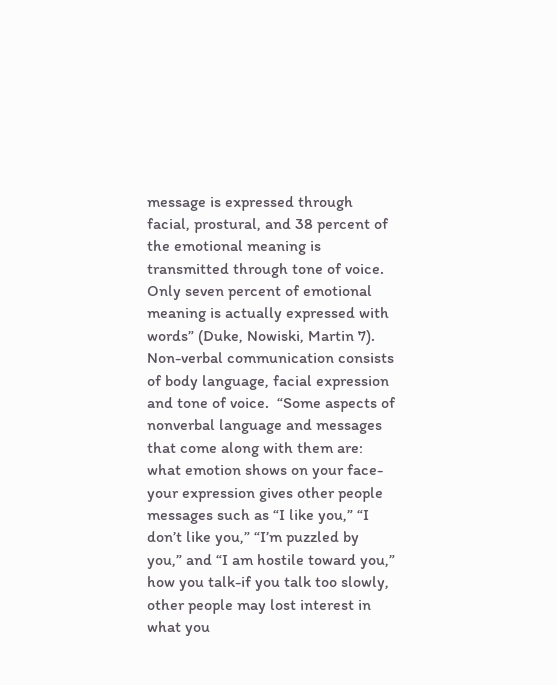message is expressed through facial, prostural, and 38 percent of the emotional meaning is transmitted through tone of voice.  Only seven percent of emotional meaning is actually expressed with words” (Duke, Nowiski, Martin 7).  Non-verbal communication consists of body language, facial expression and tone of voice.  “Some aspects of nonverbal language and messages that come along with them are: what emotion shows on your face-your expression gives other people messages such as “I like you,” “I don’t like you,” “I’m puzzled by you,” and “I am hostile toward you,” how you talk-if you talk too slowly, other people may lost interest in what you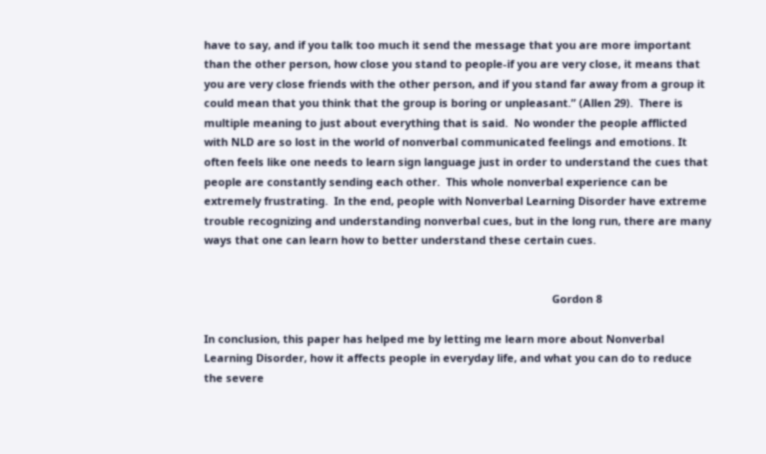have to say, and if you talk too much it send the message that you are more important than the other person, how close you stand to people-if you are very close, it means that you are very close friends with the other person, and if you stand far away from a group it could mean that you think that the group is boring or unpleasant.” (Allen 29).  There is multiple meaning to just about everything that is said.  No wonder the people afflicted with NLD are so lost in the world of nonverbal communicated feelings and emotions. It often feels like one needs to learn sign language just in order to understand the cues that people are constantly sending each other.  This whole nonverbal experience can be extremely frustrating.  In the end, people with Nonverbal Learning Disorder have extreme trouble recognizing and understanding nonverbal cues, but in the long run, there are many ways that one can learn how to better understand these certain cues.


                                                                                                                    Gordon 8

In conclusion, this paper has helped me by letting me learn more about Nonverbal Learning Disorder, how it affects people in everyday life, and what you can do to reduce the severe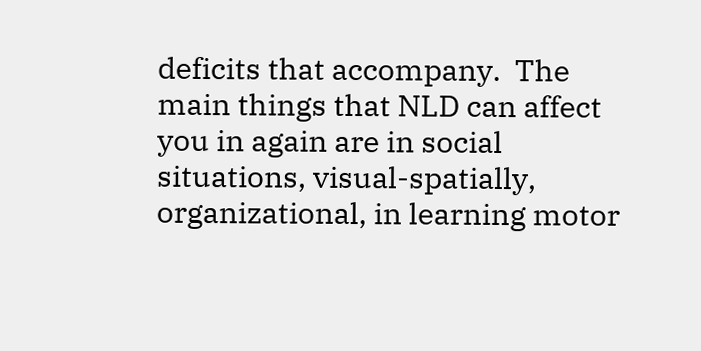deficits that accompany.  The main things that NLD can affect you in again are in social situations, visual-spatially, organizational, in learning motor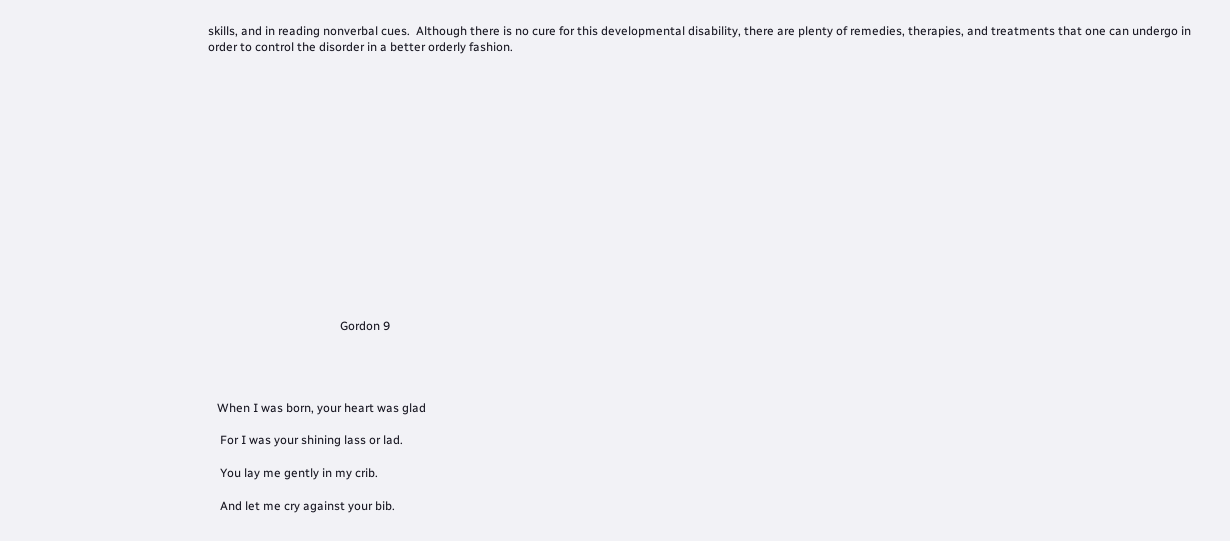skills, and in reading nonverbal cues.  Although there is no cure for this developmental disability, there are plenty of remedies, therapies, and treatments that one can undergo in order to control the disorder in a better orderly fashion.
















                                            Gordon 9




   When I was born, your heart was glad

    For I was your shining lass or lad.

    You lay me gently in my crib.

    And let me cry against your bib.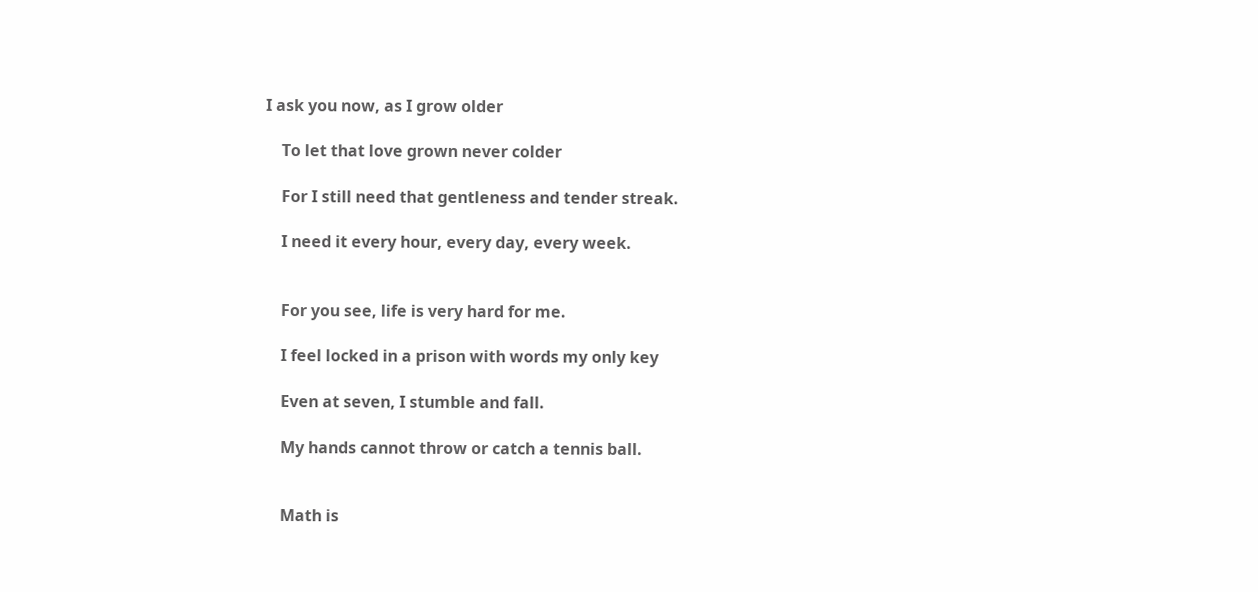I ask you now, as I grow older

    To let that love grown never colder

    For I still need that gentleness and tender streak.

    I need it every hour, every day, every week.


    For you see, life is very hard for me.

    I feel locked in a prison with words my only key

    Even at seven, I stumble and fall.

    My hands cannot throw or catch a tennis ball.


    Math is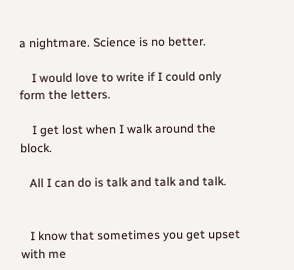a nightmare. Science is no better.

    I would love to write if I could only form the letters.

    I get lost when I walk around the block.

   All I can do is talk and talk and talk.


   I know that sometimes you get upset with me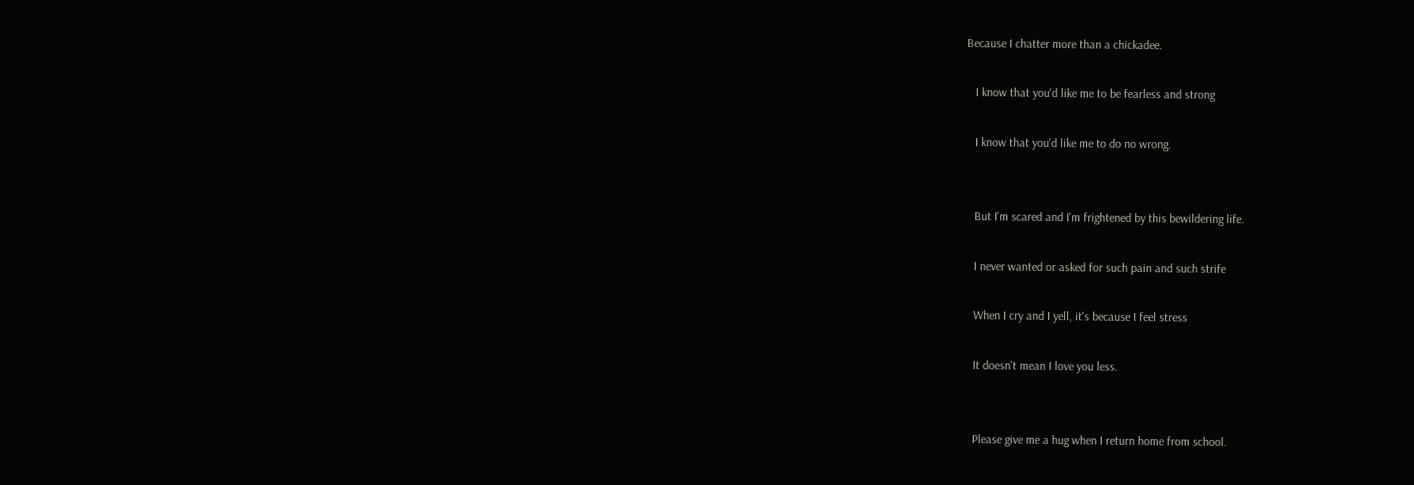Because I chatter more than a chickadee.

   I know that you'd like me to be fearless and strong

   I know that you'd like me to do no wrong.


   But I'm scared and I'm frightened by this bewildering life.

   I never wanted or asked for such pain and such strife

   When I cry and I yell, it's because I feel stress

   It doesn't mean I love you less.


   Please give me a hug when I return home from school.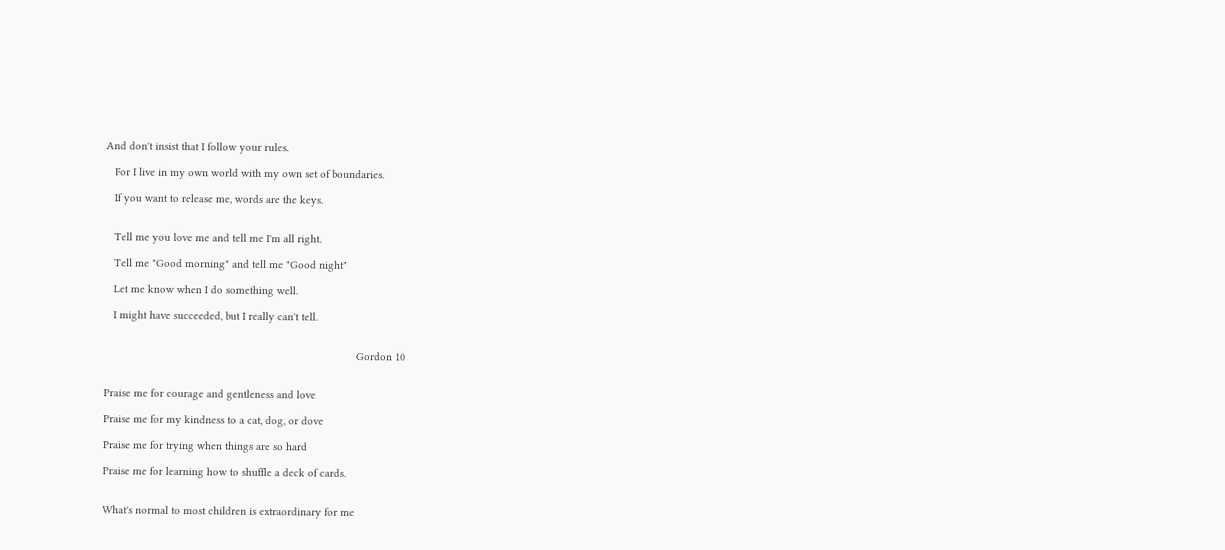And don't insist that I follow your rules.

   For I live in my own world with my own set of boundaries.

   If you want to release me, words are the keys.


   Tell me you love me and tell me I'm all right.

   Tell me "Good morning" and tell me "Good night"

   Let me know when I do something well.

   I might have succeeded, but I really can't tell.


                                                                                    Gordon 10


Praise me for courage and gentleness and love

Praise me for my kindness to a cat, dog, or dove

Praise me for trying when things are so hard

Praise me for learning how to shuffle a deck of cards.


What's normal to most children is extraordinary for me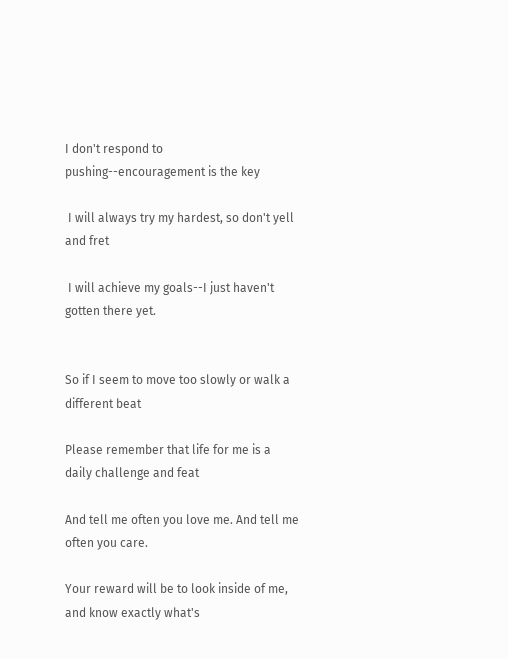I don't respond to pushing--encouragement is the key

 I will always try my hardest, so don't yell and fret

 I will achieve my goals--I just haven't gotten there yet.


So if I seem to move too slowly or walk a different beat

Please remember that life for me is a daily challenge and feat

And tell me often you love me. And tell me often you care.

Your reward will be to look inside of me, and know exactly what's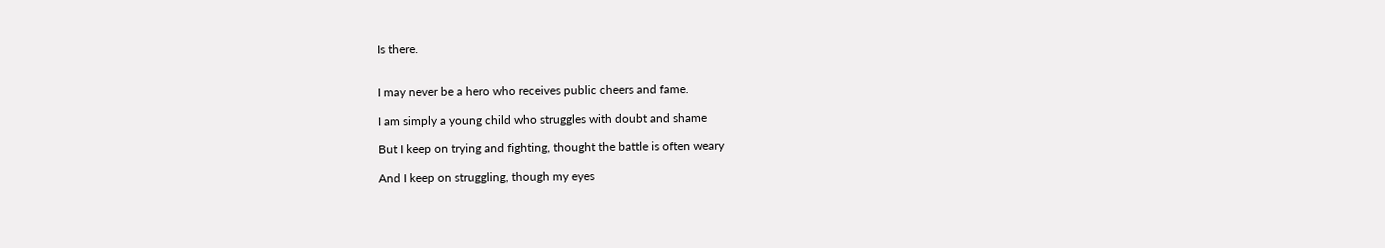Is there.


I may never be a hero who receives public cheers and fame.

I am simply a young child who struggles with doubt and shame

But I keep on trying and fighting, thought the battle is often weary

And I keep on struggling, though my eyes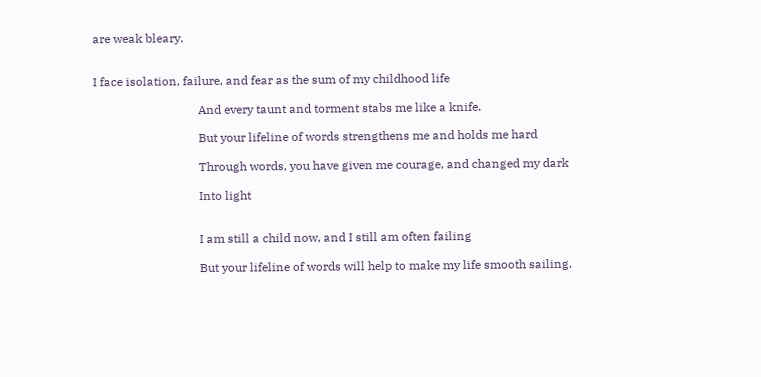are weak bleary.


I face isolation, failure, and fear as the sum of my childhood life

                                   And every taunt and torment stabs me like a knife.

                                   But your lifeline of words strengthens me and holds me hard

                                   Through words, you have given me courage, and changed my dark

                                   Into light


                                   I am still a child now, and I still am often failing

                                   But your lifeline of words will help to make my life smooth sailing.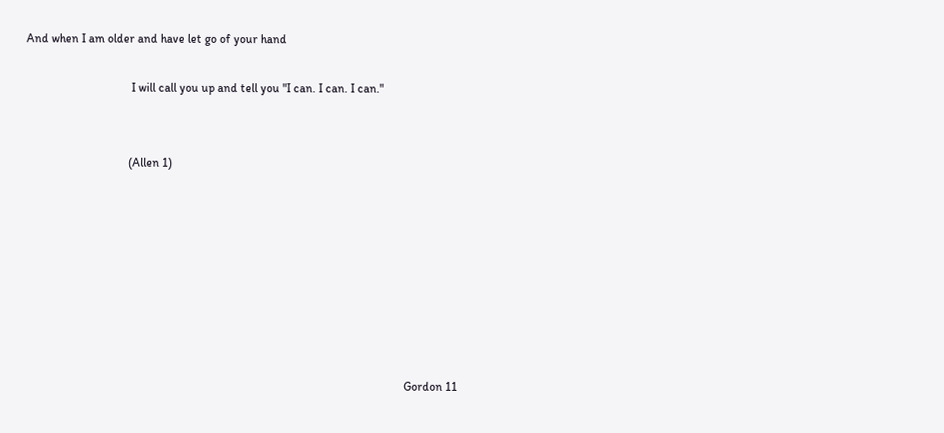And when I am older and have let go of your hand

                                   I will call you up and tell you "I can. I can. I can."


                                  (Allen 1)








                                                                                                                              Gordon 11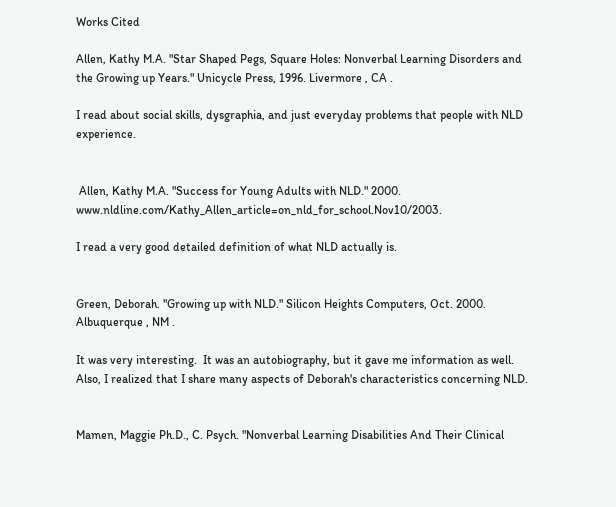Works Cited

Allen, Kathy M.A. "Star Shaped Pegs, Square Holes: Nonverbal Learning Disorders and the Growing up Years." Unicycle Press, 1996. Livermore , CA .

I read about social skills, dysgraphia, and just everyday problems that people with NLD experience.


 Allen, Kathy M.A. "Success for Young Adults with NLD." 2000. www.nldline.com/Kathy_Allen_article=on_nld_for_school.Nov10/2003.

I read a very good detailed definition of what NLD actually is.


Green, Deborah. "Growing up with NLD." Silicon Heights Computers, Oct. 2000. Albuquerque , NM .

It was very interesting.  It was an autobiography, but it gave me information as well. Also, I realized that I share many aspects of Deborah's characteristics concerning NLD.


Mamen, Maggie Ph.D., C. Psych. "Nonverbal Learning Disabilities And Their Clinical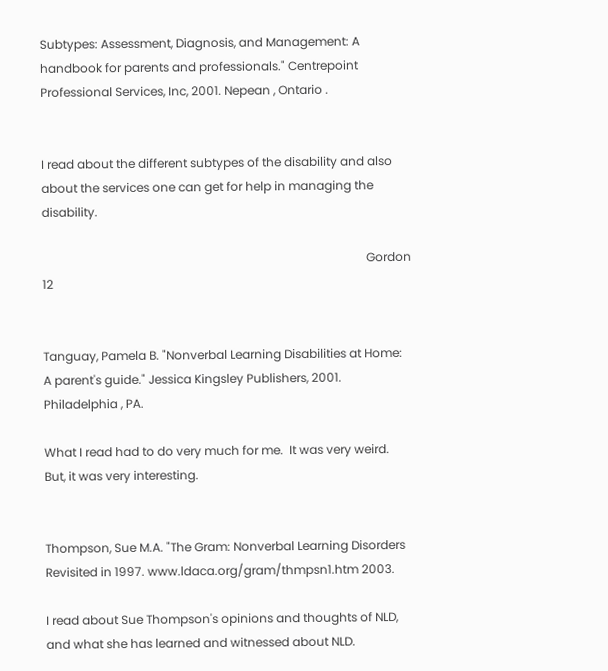Subtypes: Assessment, Diagnosis, and Management: A handbook for parents and professionals." Centrepoint Professional Services, Inc, 2001. Nepean , Ontario .


I read about the different subtypes of the disability and also about the services one can get for help in managing the disability.

                                                                                                            Gordon 12


Tanguay, Pamela B. "Nonverbal Learning Disabilities at Home: A parent's guide." Jessica Kingsley Publishers, 2001. Philadelphia , PA.

What I read had to do very much for me.  It was very weird.  But, it was very interesting.


Thompson, Sue M.A. "The Gram: Nonverbal Learning Disorders Revisited in 1997. www.ldaca.org/gram/thmpsn1.htm 2003.

I read about Sue Thompson's opinions and thoughts of NLD, and what she has learned and witnessed about NLD.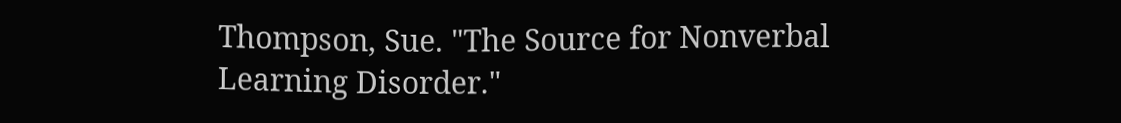Thompson, Sue. "The Source for Nonverbal Learning Disorder."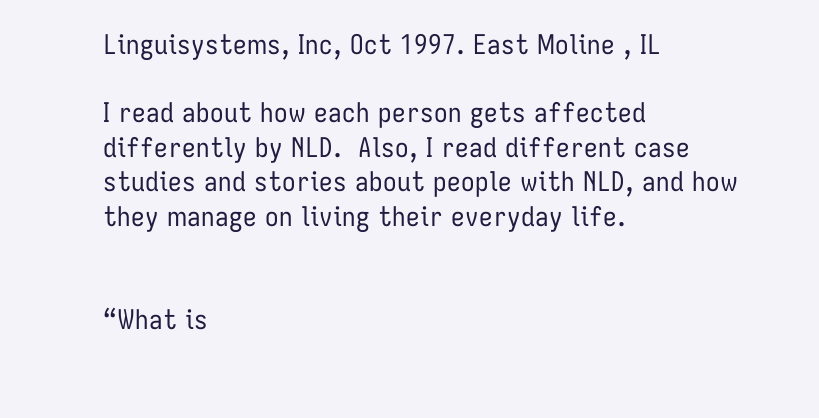Linguisystems, Inc, Oct 1997. East Moline , IL

I read about how each person gets affected differently by NLD.  Also, I read different case studies and stories about people with NLD, and how they manage on living their everyday life.


“What is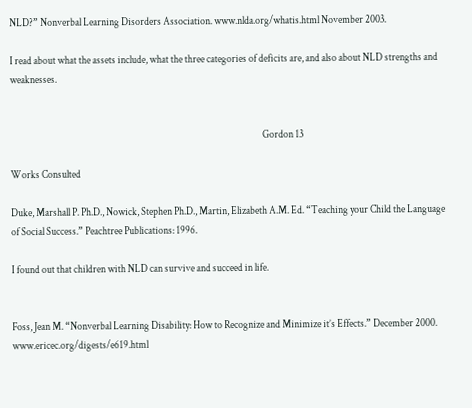NLD?” Nonverbal Learning Disorders Association. www.nlda.org/whatis.html November 2003.

I read about what the assets include, what the three categories of deficits are, and also about NLD strengths and weaknesses.


                                                                                                                              Gordon 13

Works Consulted

Duke, Marshall P. Ph.D., Nowick, Stephen Ph.D., Martin, Elizabeth A.M. Ed. “Teaching your Child the Language of Social Success.” Peachtree Publications: 1996.

I found out that children with NLD can survive and succeed in life.


Foss, Jean M. “Nonverbal Learning Disability: How to Recognize and Minimize it’s Effects.” December 2000. www.ericec.org/digests/e619.html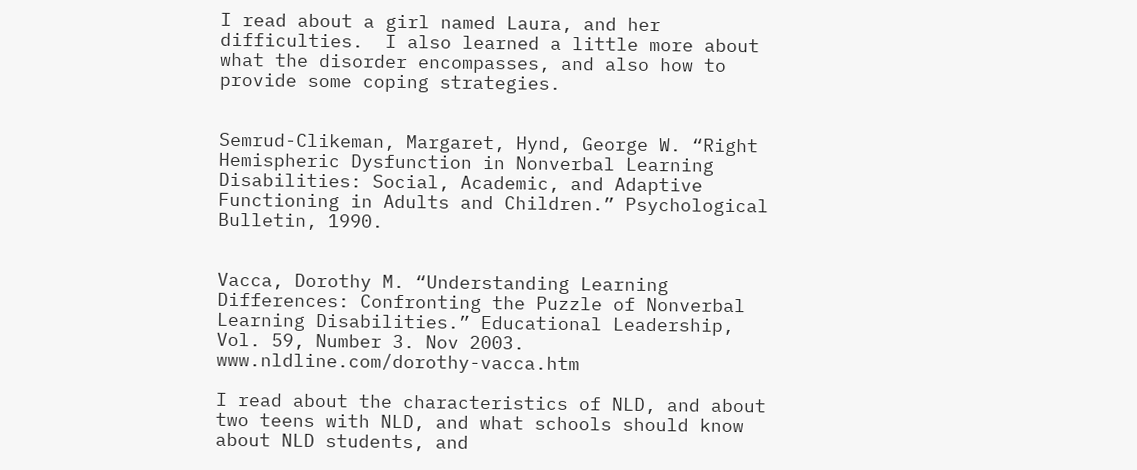I read about a girl named Laura, and her difficulties.  I also learned a little more about what the disorder encompasses, and also how to provide some coping strategies.


Semrud-Clikeman, Margaret, Hynd, George W. “Right Hemispheric Dysfunction in Nonverbal Learning Disabilities: Social, Academic, and Adaptive Functioning in Adults and Children.” Psychological Bulletin, 1990.


Vacca, Dorothy M. “Understanding Learning Differences: Confronting the Puzzle of Nonverbal Learning Disabilities.” Educational Leadership, Vol. 59, Number 3. Nov 2003. www.nldline.com/dorothy-vacca.htm

I read about the characteristics of NLD, and about two teens with NLD, and what schools should know about NLD students, and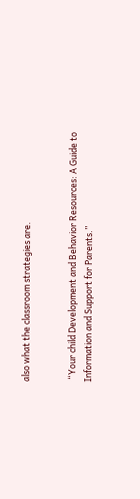also what the classroom strategies are.


 “Your child Development and Behavior Resources: A Guide to Information and Support for Parents.”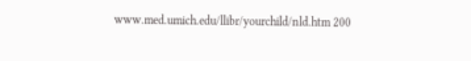www.med.umich.edu/llibr/yourchild/nld.htm 200